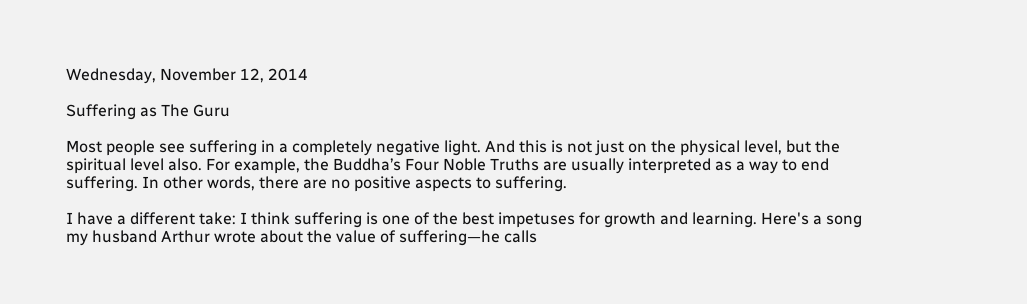Wednesday, November 12, 2014

Suffering as The Guru

Most people see suffering in a completely negative light. And this is not just on the physical level, but the spiritual level also. For example, the Buddha’s Four Noble Truths are usually interpreted as a way to end suffering. In other words, there are no positive aspects to suffering.

I have a different take: I think suffering is one of the best impetuses for growth and learning. Here's a song my husband Arthur wrote about the value of suffering—he calls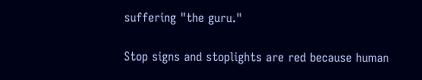suffering "the guru."

Stop signs and stoplights are red because human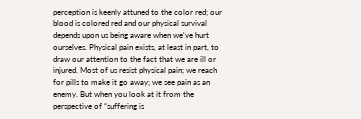perception is keenly attuned to the color red; our blood is colored red and our physical survival depends upon us being aware when we've hurt ourselves. Physical pain exists, at least in part, to draw our attention to the fact that we are ill or injured. Most of us resist physical pain; we reach for pills to make it go away; we see pain as an enemy. But when you look at it from the perspective of “suffering is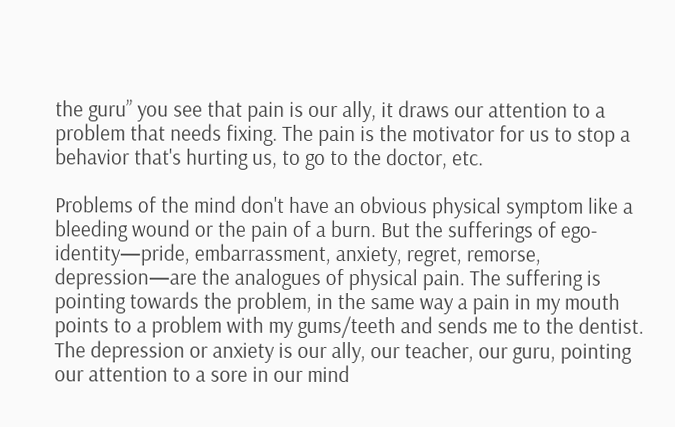the guru” you see that pain is our ally, it draws our attention to a problem that needs fixing. The pain is the motivator for us to stop a behavior that's hurting us, to go to the doctor, etc.

Problems of the mind don't have an obvious physical symptom like a bleeding wound or the pain of a burn. But the sufferings of ego-identity—pride, embarrassment, anxiety, regret, remorse, depression—are the analogues of physical pain. The suffering is pointing towards the problem, in the same way a pain in my mouth points to a problem with my gums/teeth and sends me to the dentist. The depression or anxiety is our ally, our teacher, our guru, pointing our attention to a sore in our mind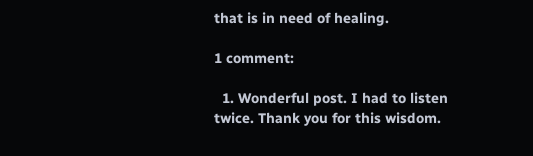that is in need of healing.

1 comment:

  1. Wonderful post. I had to listen twice. Thank you for this wisdom.